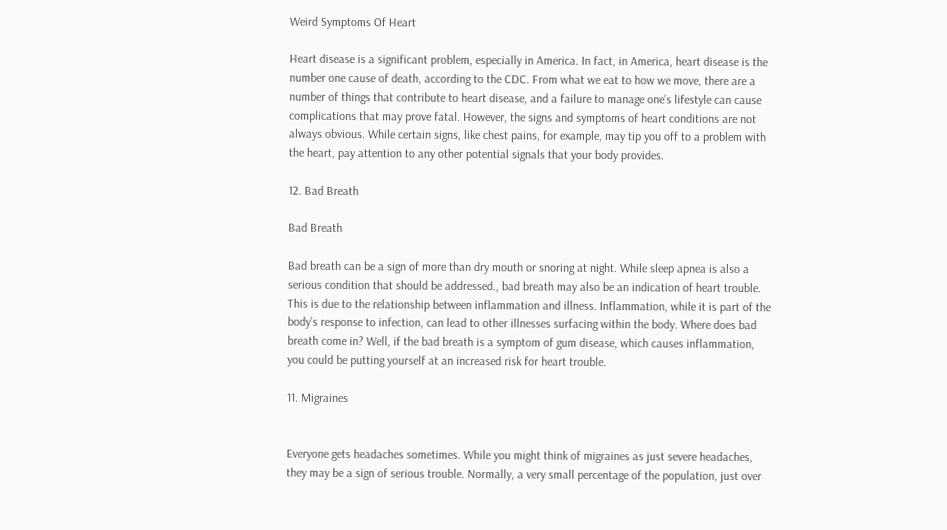Weird Symptoms Of Heart

Heart disease is a significant problem, especially in America. In fact, in America, heart disease is the number one cause of death, according to the CDC. From what we eat to how we move, there are a number of things that contribute to heart disease, and a failure to manage one’s lifestyle can cause complications that may prove fatal. However, the signs and symptoms of heart conditions are not always obvious. While certain signs, like chest pains, for example, may tip you off to a problem with the heart, pay attention to any other potential signals that your body provides.

12. Bad Breath

Bad Breath

Bad breath can be a sign of more than dry mouth or snoring at night. While sleep apnea is also a serious condition that should be addressed., bad breath may also be an indication of heart trouble. This is due to the relationship between inflammation and illness. Inflammation, while it is part of the body’s response to infection, can lead to other illnesses surfacing within the body. Where does bad breath come in? Well, if the bad breath is a symptom of gum disease, which causes inflammation, you could be putting yourself at an increased risk for heart trouble.

11. Migraines


Everyone gets headaches sometimes. While you might think of migraines as just severe headaches, they may be a sign of serious trouble. Normally, a very small percentage of the population, just over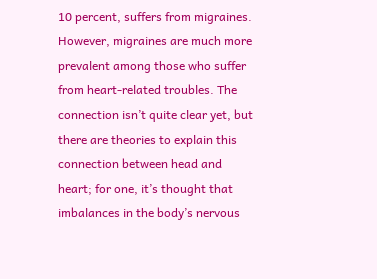10 percent, suffers from migraines. However, migraines are much more prevalent among those who suffer from heart-related troubles. The connection isn’t quite clear yet, but there are theories to explain this connection between head and heart; for one, it’s thought that imbalances in the body’s nervous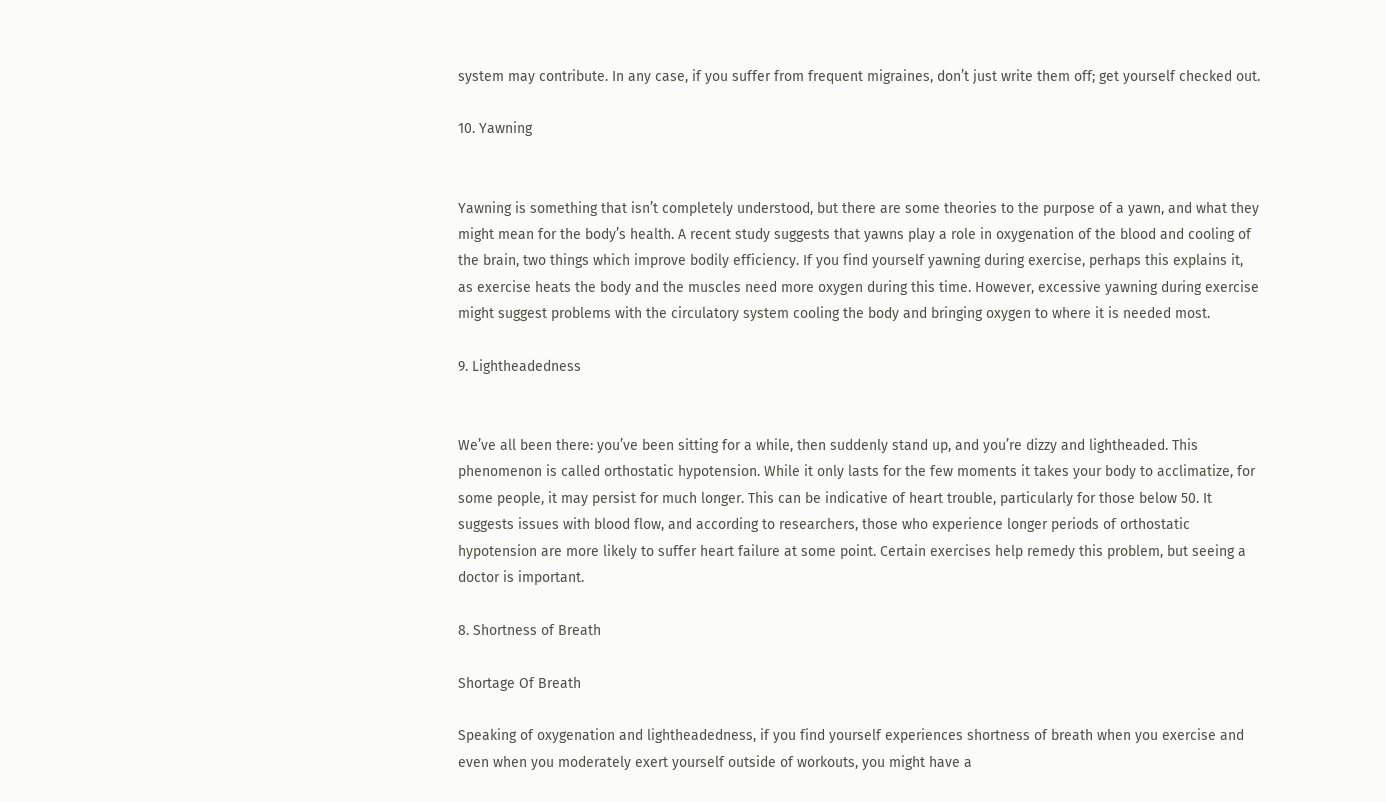system may contribute. In any case, if you suffer from frequent migraines, don’t just write them off; get yourself checked out.

10. Yawning


Yawning is something that isn’t completely understood, but there are some theories to the purpose of a yawn, and what they might mean for the body’s health. A recent study suggests that yawns play a role in oxygenation of the blood and cooling of the brain, two things which improve bodily efficiency. If you find yourself yawning during exercise, perhaps this explains it, as exercise heats the body and the muscles need more oxygen during this time. However, excessive yawning during exercise might suggest problems with the circulatory system cooling the body and bringing oxygen to where it is needed most.

9. Lightheadedness


We’ve all been there: you’ve been sitting for a while, then suddenly stand up, and you’re dizzy and lightheaded. This phenomenon is called orthostatic hypotension. While it only lasts for the few moments it takes your body to acclimatize, for some people, it may persist for much longer. This can be indicative of heart trouble, particularly for those below 50. It suggests issues with blood flow, and according to researchers, those who experience longer periods of orthostatic hypotension are more likely to suffer heart failure at some point. Certain exercises help remedy this problem, but seeing a doctor is important.

8. Shortness of Breath

Shortage Of Breath

Speaking of oxygenation and lightheadedness, if you find yourself experiences shortness of breath when you exercise and even when you moderately exert yourself outside of workouts, you might have a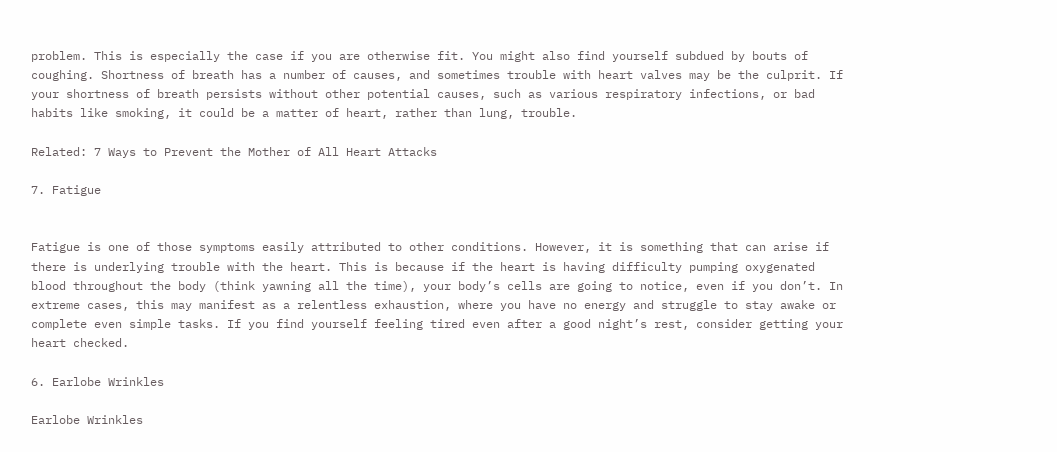problem. This is especially the case if you are otherwise fit. You might also find yourself subdued by bouts of coughing. Shortness of breath has a number of causes, and sometimes trouble with heart valves may be the culprit. If your shortness of breath persists without other potential causes, such as various respiratory infections, or bad habits like smoking, it could be a matter of heart, rather than lung, trouble.

Related: 7 Ways to Prevent the Mother of All Heart Attacks

7. Fatigue


Fatigue is one of those symptoms easily attributed to other conditions. However, it is something that can arise if there is underlying trouble with the heart. This is because if the heart is having difficulty pumping oxygenated blood throughout the body (think yawning all the time), your body’s cells are going to notice, even if you don’t. In extreme cases, this may manifest as a relentless exhaustion, where you have no energy and struggle to stay awake or complete even simple tasks. If you find yourself feeling tired even after a good night’s rest, consider getting your heart checked.

6. Earlobe Wrinkles

Earlobe Wrinkles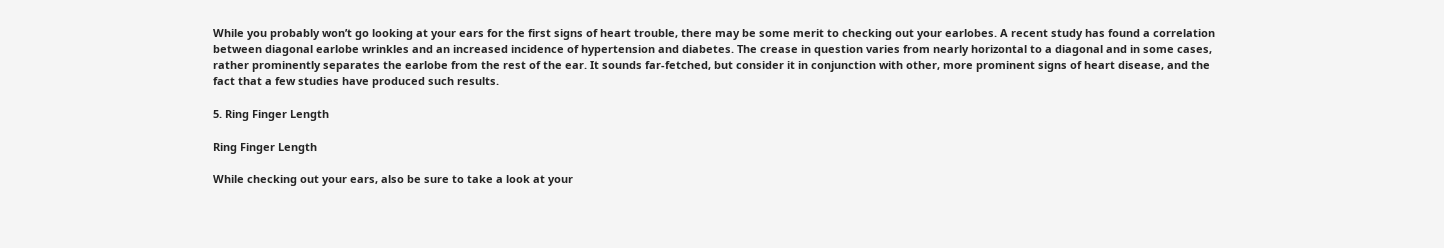While you probably won’t go looking at your ears for the first signs of heart trouble, there may be some merit to checking out your earlobes. A recent study has found a correlation between diagonal earlobe wrinkles and an increased incidence of hypertension and diabetes. The crease in question varies from nearly horizontal to a diagonal and in some cases, rather prominently separates the earlobe from the rest of the ear. It sounds far-fetched, but consider it in conjunction with other, more prominent signs of heart disease, and the fact that a few studies have produced such results.

5. Ring Finger Length

Ring Finger Length

While checking out your ears, also be sure to take a look at your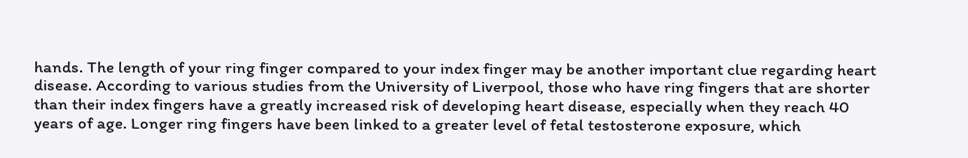hands. The length of your ring finger compared to your index finger may be another important clue regarding heart disease. According to various studies from the University of Liverpool, those who have ring fingers that are shorter than their index fingers have a greatly increased risk of developing heart disease, especially when they reach 40 years of age. Longer ring fingers have been linked to a greater level of fetal testosterone exposure, which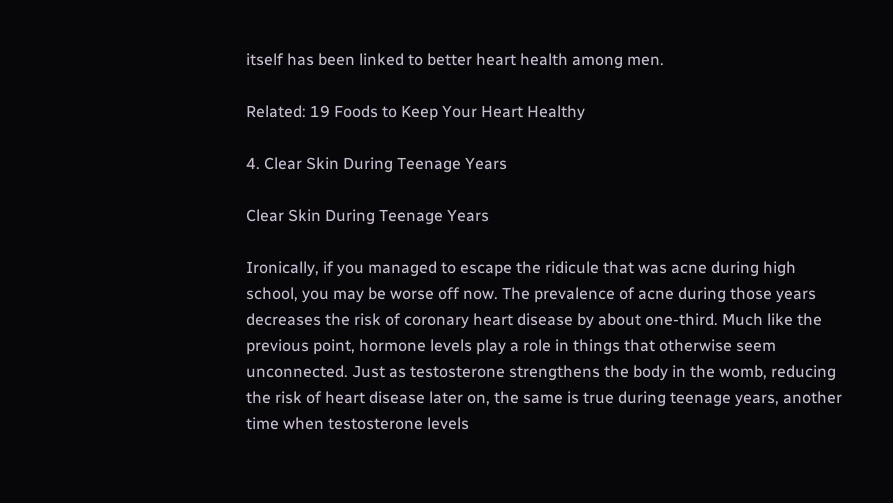itself has been linked to better heart health among men.

Related: 19 Foods to Keep Your Heart Healthy

4. Clear Skin During Teenage Years

Clear Skin During Teenage Years

Ironically, if you managed to escape the ridicule that was acne during high school, you may be worse off now. The prevalence of acne during those years decreases the risk of coronary heart disease by about one-third. Much like the previous point, hormone levels play a role in things that otherwise seem unconnected. Just as testosterone strengthens the body in the womb, reducing the risk of heart disease later on, the same is true during teenage years, another time when testosterone levels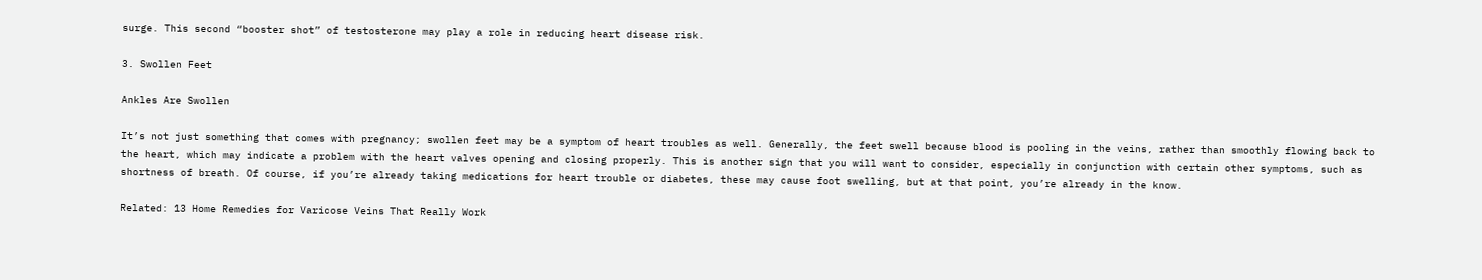surge. This second “booster shot” of testosterone may play a role in reducing heart disease risk.

3. Swollen Feet

Ankles Are Swollen

It’s not just something that comes with pregnancy; swollen feet may be a symptom of heart troubles as well. Generally, the feet swell because blood is pooling in the veins, rather than smoothly flowing back to the heart, which may indicate a problem with the heart valves opening and closing properly. This is another sign that you will want to consider, especially in conjunction with certain other symptoms, such as shortness of breath. Of course, if you’re already taking medications for heart trouble or diabetes, these may cause foot swelling, but at that point, you’re already in the know.

Related: 13 Home Remedies for Varicose Veins That Really Work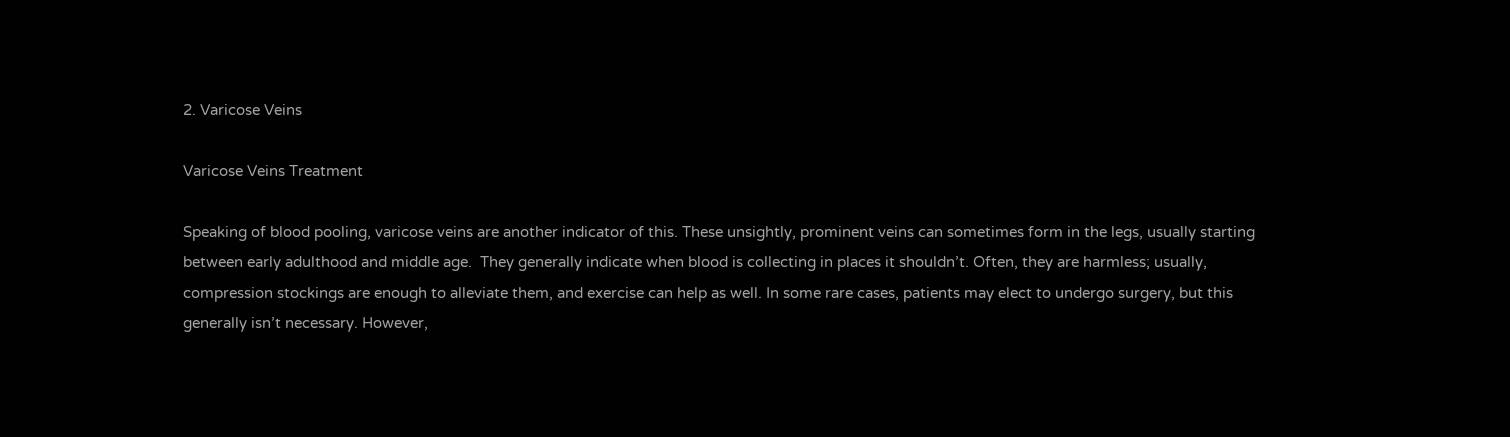2. Varicose Veins

Varicose Veins Treatment

Speaking of blood pooling, varicose veins are another indicator of this. These unsightly, prominent veins can sometimes form in the legs, usually starting between early adulthood and middle age.  They generally indicate when blood is collecting in places it shouldn’t. Often, they are harmless; usually, compression stockings are enough to alleviate them, and exercise can help as well. In some rare cases, patients may elect to undergo surgery, but this generally isn’t necessary. However,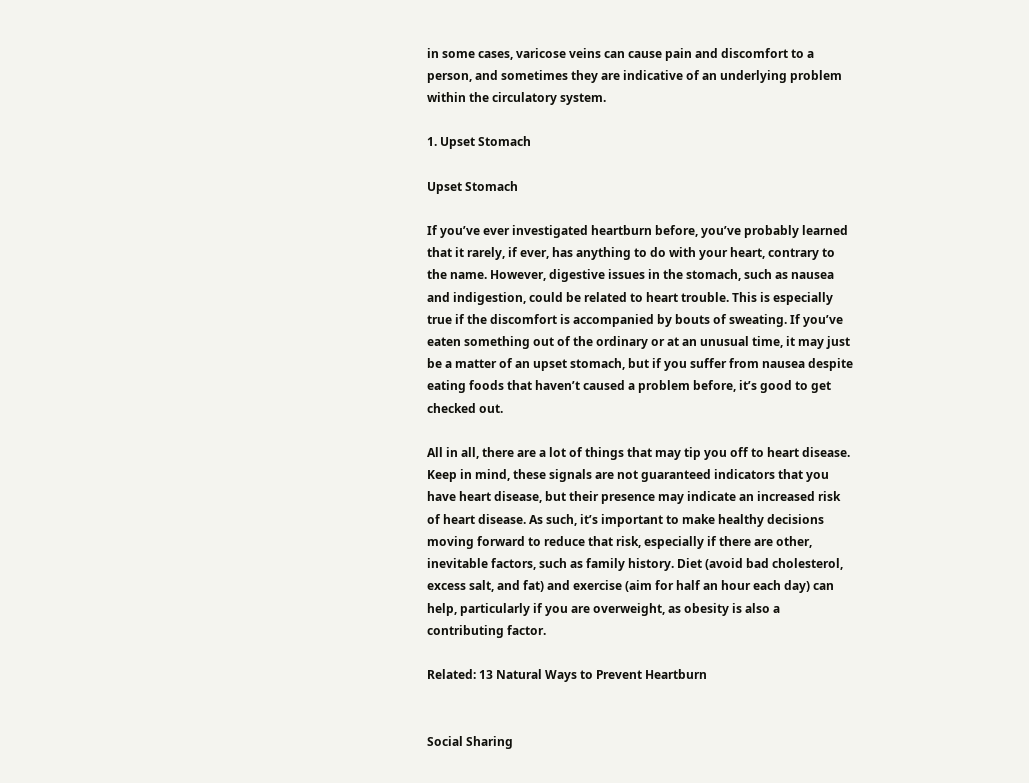in some cases, varicose veins can cause pain and discomfort to a person, and sometimes they are indicative of an underlying problem within the circulatory system.

1. Upset Stomach

Upset Stomach

If you’ve ever investigated heartburn before, you’ve probably learned that it rarely, if ever, has anything to do with your heart, contrary to the name. However, digestive issues in the stomach, such as nausea and indigestion, could be related to heart trouble. This is especially true if the discomfort is accompanied by bouts of sweating. If you’ve eaten something out of the ordinary or at an unusual time, it may just be a matter of an upset stomach, but if you suffer from nausea despite eating foods that haven’t caused a problem before, it’s good to get checked out.

All in all, there are a lot of things that may tip you off to heart disease. Keep in mind, these signals are not guaranteed indicators that you have heart disease, but their presence may indicate an increased risk of heart disease. As such, it’s important to make healthy decisions moving forward to reduce that risk, especially if there are other, inevitable factors, such as family history. Diet (avoid bad cholesterol, excess salt, and fat) and exercise (aim for half an hour each day) can help, particularly if you are overweight, as obesity is also a contributing factor.

Related: 13 Natural Ways to Prevent Heartburn


Social Sharing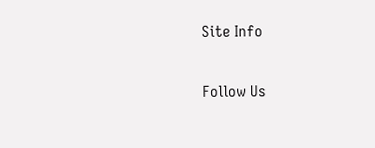Site Info

Follow Us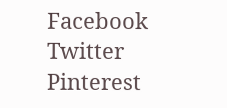Facebook Twitter Pinterest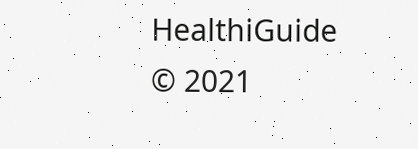HealthiGuide © 2021